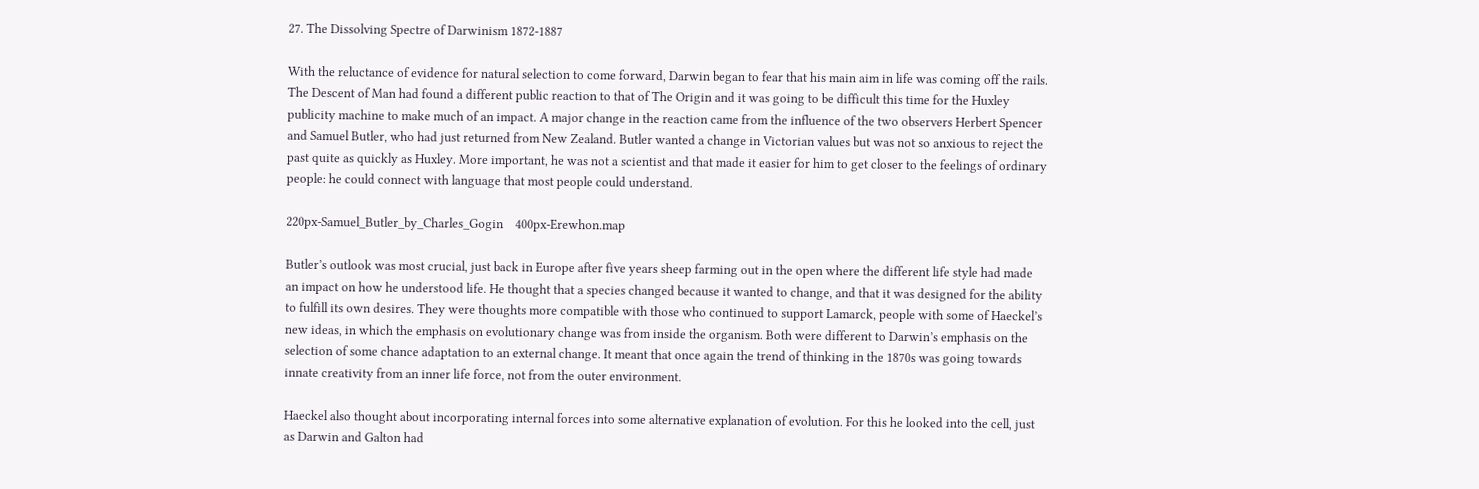27. The Dissolving Spectre of Darwinism 1872-1887

With the reluctance of evidence for natural selection to come forward, Darwin began to fear that his main aim in life was coming off the rails. The Descent of Man had found a different public reaction to that of The Origin and it was going to be difficult this time for the Huxley publicity machine to make much of an impact. A major change in the reaction came from the influence of the two observers Herbert Spencer and Samuel Butler, who had just returned from New Zealand. Butler wanted a change in Victorian values but was not so anxious to reject the past quite as quickly as Huxley. More important, he was not a scientist and that made it easier for him to get closer to the feelings of ordinary people: he could connect with language that most people could understand.

220px-Samuel_Butler_by_Charles_Gogin    400px-Erewhon.map

Butler’s outlook was most crucial, just back in Europe after five years sheep farming out in the open where the different life style had made an impact on how he understood life. He thought that a species changed because it wanted to change, and that it was designed for the ability to fulfill its own desires. They were thoughts more compatible with those who continued to support Lamarck, people with some of Haeckel’s new ideas, in which the emphasis on evolutionary change was from inside the organism. Both were different to Darwin’s emphasis on the selection of some chance adaptation to an external change. It meant that once again the trend of thinking in the 1870s was going towards innate creativity from an inner life force, not from the outer environment.

Haeckel also thought about incorporating internal forces into some alternative explanation of evolution. For this he looked into the cell, just as Darwin and Galton had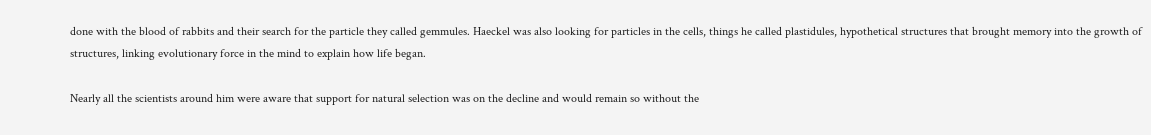done with the blood of rabbits and their search for the particle they called gemmules. Haeckel was also looking for particles in the cells, things he called plastidules, hypothetical structures that brought memory into the growth of structures, linking evolutionary force in the mind to explain how life began.

Nearly all the scientists around him were aware that support for natural selection was on the decline and would remain so without the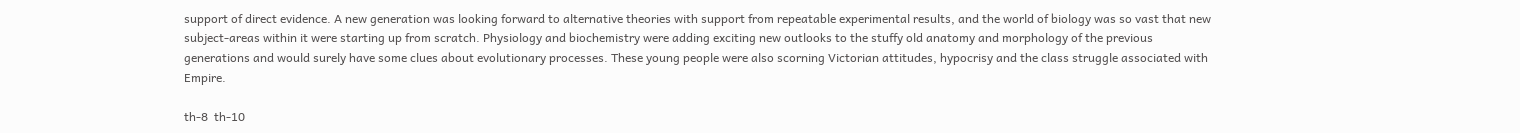support of direct evidence. A new generation was looking forward to alternative theories with support from repeatable experimental results, and the world of biology was so vast that new subject-areas within it were starting up from scratch. Physiology and biochemistry were adding exciting new outlooks to the stuffy old anatomy and morphology of the previous generations and would surely have some clues about evolutionary processes. These young people were also scorning Victorian attitudes, hypocrisy and the class struggle associated with Empire.

th-8  th-10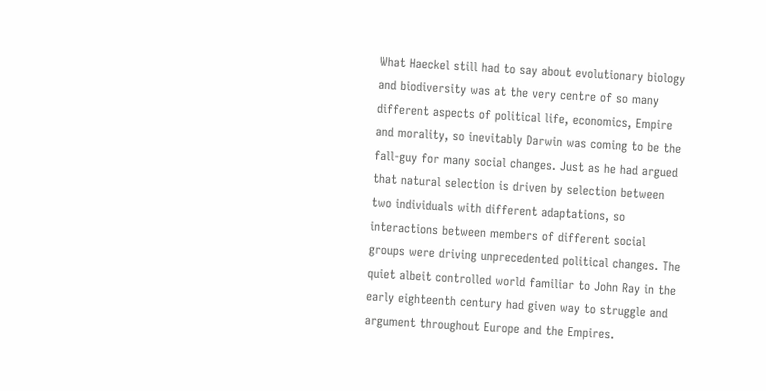What Haeckel still had to say about evolutionary biology and biodiversity was at the very centre of so many different aspects of political life, economics, Empire and morality, so inevitably Darwin was coming to be the fall-guy for many social changes. Just as he had argued that natural selection is driven by selection between two individuals with different adaptations, so interactions between members of different social groups were driving unprecedented political changes. The quiet albeit controlled world familiar to John Ray in the early eighteenth century had given way to struggle and argument throughout Europe and the Empires.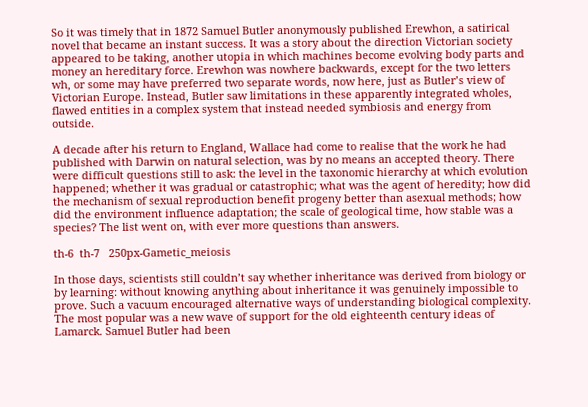So it was timely that in 1872 Samuel Butler anonymously published Erewhon, a satirical novel that became an instant success. It was a story about the direction Victorian society appeared to be taking, another utopia in which machines become evolving body parts and money an hereditary force. Erewhon was nowhere backwards, except for the two letters wh, or some may have preferred two separate words, now here, just as Butler’s view of Victorian Europe. Instead, Butler saw limitations in these apparently integrated wholes, flawed entities in a complex system that instead needed symbiosis and energy from outside.

A decade after his return to England, Wallace had come to realise that the work he had published with Darwin on natural selection, was by no means an accepted theory. There were difficult questions still to ask: the level in the taxonomic hierarchy at which evolution happened; whether it was gradual or catastrophic; what was the agent of heredity; how did the mechanism of sexual reproduction benefit progeny better than asexual methods; how did the environment influence adaptation; the scale of geological time, how stable was a species? The list went on, with ever more questions than answers.

th-6  th-7   250px-Gametic_meiosis

In those days, scientists still couldn’t say whether inheritance was derived from biology or by learning: without knowing anything about inheritance it was genuinely impossible to prove. Such a vacuum encouraged alternative ways of understanding biological complexity. The most popular was a new wave of support for the old eighteenth century ideas of Lamarck. Samuel Butler had been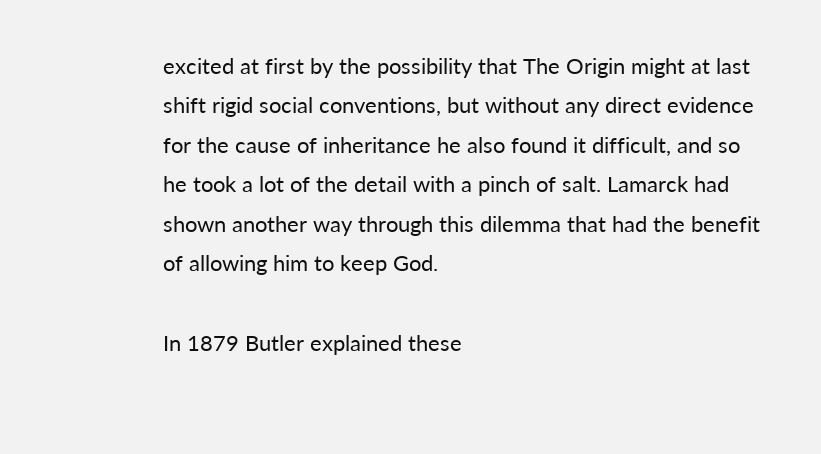excited at first by the possibility that The Origin might at last shift rigid social conventions, but without any direct evidence for the cause of inheritance he also found it difficult, and so he took a lot of the detail with a pinch of salt. Lamarck had shown another way through this dilemma that had the benefit of allowing him to keep God.

In 1879 Butler explained these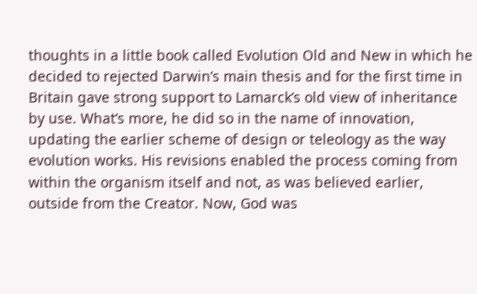thoughts in a little book called Evolution Old and New in which he decided to rejected Darwin’s main thesis and for the first time in Britain gave strong support to Lamarck’s old view of inheritance by use. What’s more, he did so in the name of innovation, updating the earlier scheme of design or teleology as the way evolution works. His revisions enabled the process coming from within the organism itself and not, as was believed earlier, outside from the Creator. Now, God was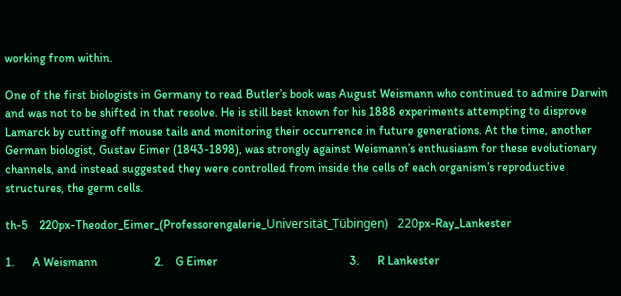working from within.

One of the first biologists in Germany to read Butler’s book was August Weismann who continued to admire Darwin and was not to be shifted in that resolve. He is still best known for his 1888 experiments attempting to disprove Lamarck by cutting off mouse tails and monitoring their occurrence in future generations. At the time, another German biologist, Gustav Eimer (1843-1898), was strongly against Weismann’s enthusiasm for these evolutionary channels, and instead suggested they were controlled from inside the cells of each organism’s reproductive structures, the germ cells.

th-5    220px-Theodor_Eimer_(Professorengalerie_Universität_Tübingen)   220px-Ray_Lankester

1.      A Weismann                   2.    G Eimer                                            3.      R Lankester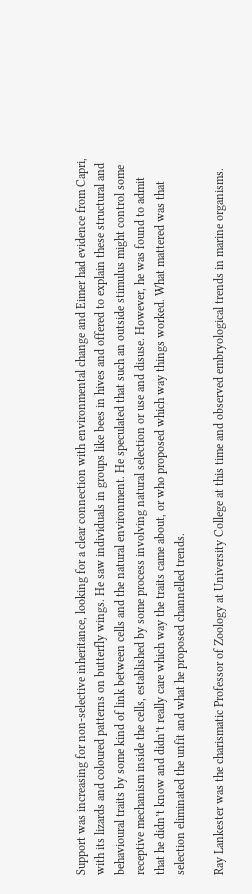Support was increasing for non-selective inheritance, looking for a clear connection with environmental change and Eimer had evidence from Capri, with its lizards and coloured patterns on butterfly wings. He saw individuals in groups like bees in hives and offered to explain these structural and behavioural traits by some kind of link between cells and the natural environment. He speculated that such an outside stimulus might control some receptive mechanism inside the cells, established by some process involving natural selection or use and disuse. However, he was found to admit that he didn’t know and didn’t really care which way the traits came about, or who proposed which way things worked. What mattered was that selection eliminated the unfit and what he proposed channelled trends.

Ray Lankester was the charismatic Professor of Zoology at University College at this time and observed embryological trends in marine organisms.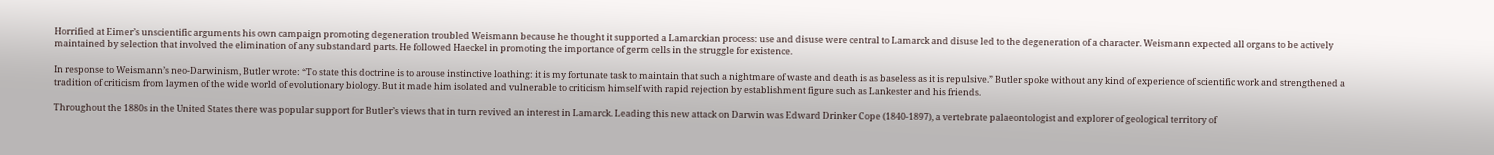Horrified at Eimer’s unscientific arguments his own campaign promoting degeneration troubled Weismann because he thought it supported a Lamarckian process: use and disuse were central to Lamarck and disuse led to the degeneration of a character. Weismann expected all organs to be actively maintained by selection that involved the elimination of any substandard parts. He followed Haeckel in promoting the importance of germ cells in the struggle for existence.

In response to Weismann’s neo-Darwinism, Butler wrote: “To state this doctrine is to arouse instinctive loathing: it is my fortunate task to maintain that such a nightmare of waste and death is as baseless as it is repulsive.” Butler spoke without any kind of experience of scientific work and strengthened a tradition of criticism from laymen of the wide world of evolutionary biology. But it made him isolated and vulnerable to criticism himself with rapid rejection by establishment figure such as Lankester and his friends.

Throughout the 1880s in the United States there was popular support for Butler’s views that in turn revived an interest in Lamarck. Leading this new attack on Darwin was Edward Drinker Cope (1840-1897), a vertebrate palaeontologist and explorer of geological territory of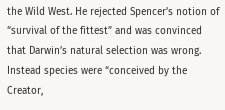the Wild West. He rejected Spencer’s notion of “survival of the fittest” and was convinced that Darwin’s natural selection was wrong. Instead species were “conceived by the Creator,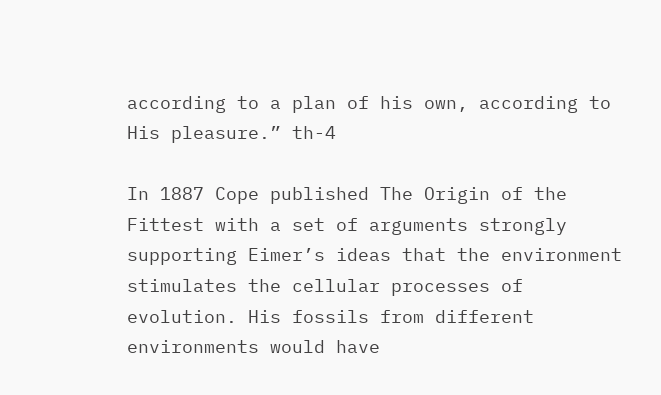according to a plan of his own, according to His pleasure.” th-4

In 1887 Cope published The Origin of the Fittest with a set of arguments strongly supporting Eimer’s ideas that the environment stimulates the cellular processes of evolution. His fossils from different environments would have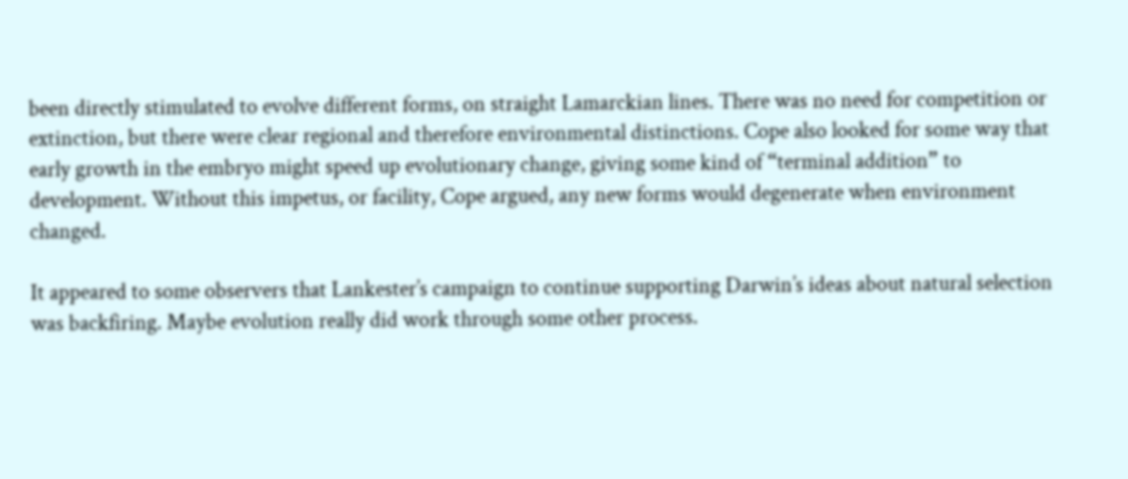been directly stimulated to evolve different forms, on straight Lamarckian lines. There was no need for competition or extinction, but there were clear regional and therefore environmental distinctions. Cope also looked for some way that early growth in the embryo might speed up evolutionary change, giving some kind of “terminal addition” to development. Without this impetus, or facility, Cope argued, any new forms would degenerate when environment changed.

It appeared to some observers that Lankester’s campaign to continue supporting Darwin’s ideas about natural selection was backfiring. Maybe evolution really did work through some other process.